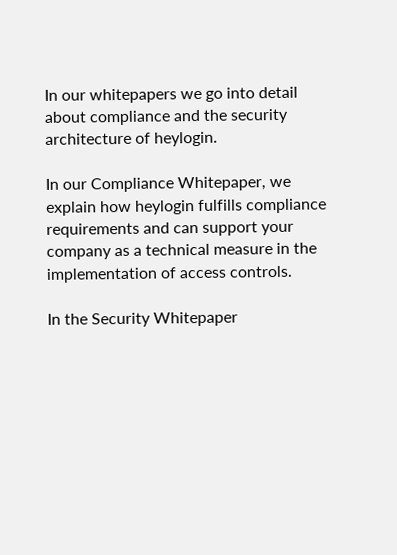In our whitepapers we go into detail about compliance and the security architecture of heylogin.

In our Compliance Whitepaper, we explain how heylogin fulfills compliance requirements and can support your company as a technical measure in the implementation of access controls.

In the Security Whitepaper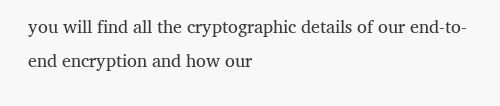you will find all the cryptographic details of our end-to-end encryption and how our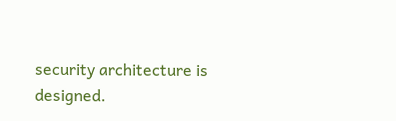security architecture is designed.